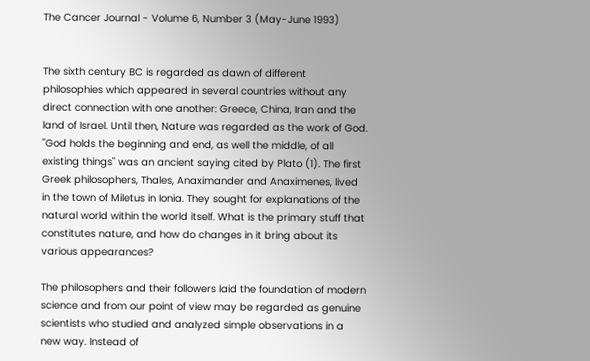The Cancer Journal - Volume 6, Number 3 (May-June 1993)


The sixth century BC is regarded as dawn of different philosophies which appeared in several countries without any direct connection with one another: Greece, China, Iran and the land of Israel. Until then, Nature was regarded as the work of God. "God holds the beginning and end, as well the middle, of all existing things" was an ancient saying cited by Plato (1). The first Greek philosophers, Thales, Anaximander and Anaximenes, lived in the town of Miletus in Ionia. They sought for explanations of the natural world within the world itself. What is the primary stuff that constitutes nature, and how do changes in it bring about its various appearances?

The philosophers and their followers laid the foundation of modern science and from our point of view may be regarded as genuine scientists who studied and analyzed simple observations in a new way. Instead of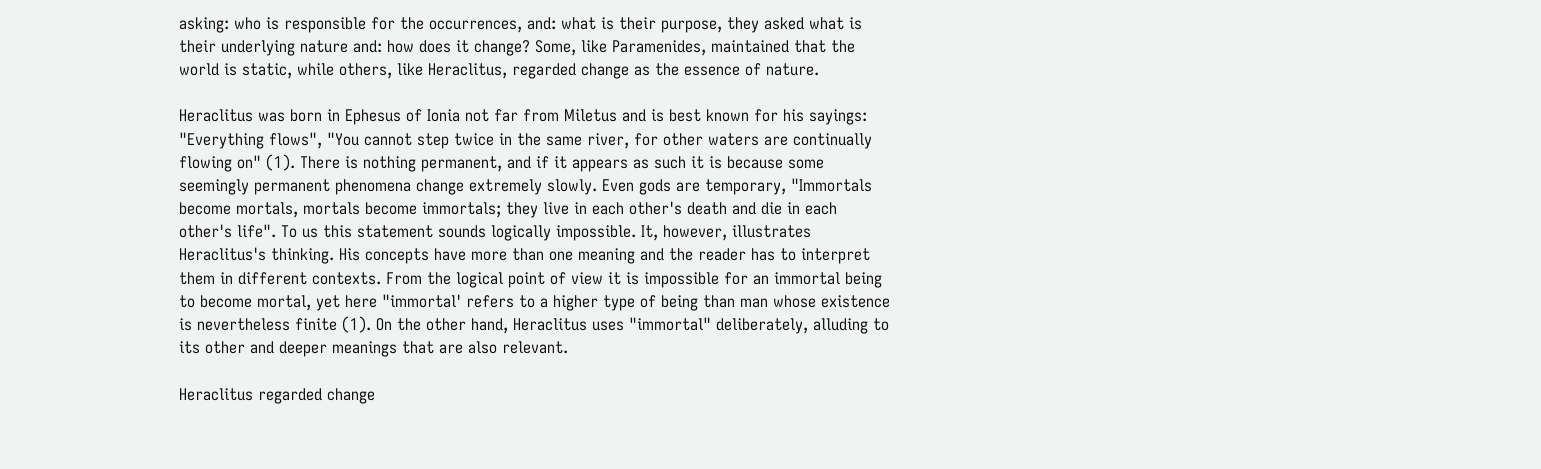asking: who is responsible for the occurrences, and: what is their purpose, they asked what is their underlying nature and: how does it change? Some, like Paramenides, maintained that the world is static, while others, like Heraclitus, regarded change as the essence of nature.

Heraclitus was born in Ephesus of Ionia not far from Miletus and is best known for his sayings: "Everything flows", "You cannot step twice in the same river, for other waters are continually flowing on" (1). There is nothing permanent, and if it appears as such it is because some seemingly permanent phenomena change extremely slowly. Even gods are temporary, "Immortals become mortals, mortals become immortals; they live in each other's death and die in each other's life". To us this statement sounds logically impossible. It, however, illustrates Heraclitus's thinking. His concepts have more than one meaning and the reader has to interpret them in different contexts. From the logical point of view it is impossible for an immortal being to become mortal, yet here "immortal' refers to a higher type of being than man whose existence is nevertheless finite (1). On the other hand, Heraclitus uses "immortal" deliberately, alluding to its other and deeper meanings that are also relevant.

Heraclitus regarded change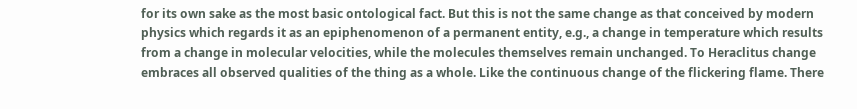for its own sake as the most basic ontological fact. But this is not the same change as that conceived by modern physics which regards it as an epiphenomenon of a permanent entity, e.g., a change in temperature which results from a change in molecular velocities, while the molecules themselves remain unchanged. To Heraclitus change embraces all observed qualities of the thing as a whole. Like the continuous change of the flickering flame. There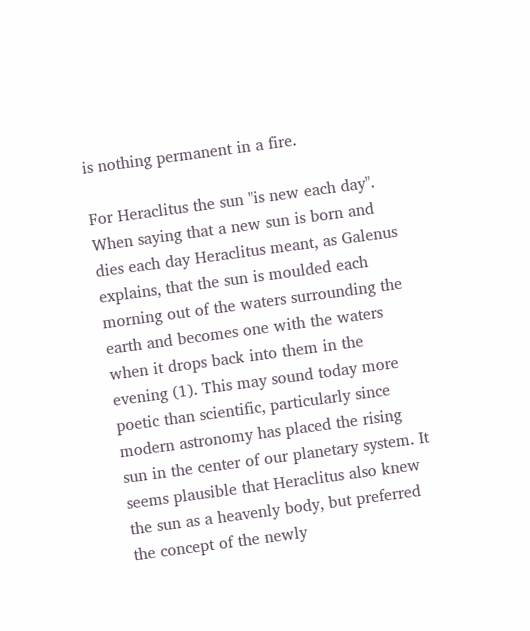is nothing permanent in a fire.

For Heraclitus the sun "is new each day". When saying that a new sun is born and dies each day Heraclitus meant, as Galenus explains, that the sun is moulded each morning out of the waters surrounding the earth and becomes one with the waters when it drops back into them in the evening (1). This may sound today more poetic than scientific, particularly since modern astronomy has placed the rising sun in the center of our planetary system. It seems plausible that Heraclitus also knew the sun as a heavenly body, but preferred the concept of the newly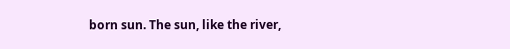born sun. The sun, like the river,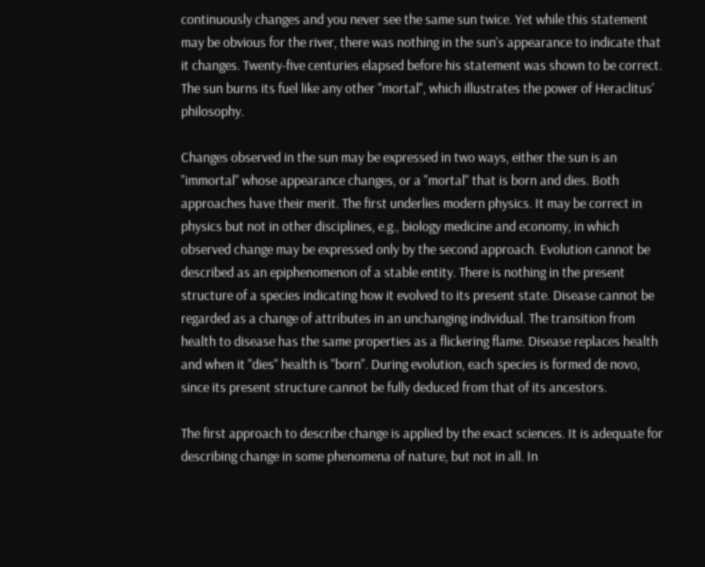continuously changes and you never see the same sun twice. Yet while this statement may be obvious for the river, there was nothing in the sun's appearance to indicate that it changes. Twenty-five centuries elapsed before his statement was shown to be correct. The sun burns its fuel like any other "mortal", which illustrates the power of Heraclitus' philosophy.

Changes observed in the sun may be expressed in two ways, either the sun is an "immortal" whose appearance changes, or a "mortal" that is born and dies. Both approaches have their merit. The first underlies modern physics. It may be correct in physics but not in other disciplines, e.g., biology medicine and economy, in which observed change may be expressed only by the second approach. Evolution cannot be described as an epiphenomenon of a stable entity. There is nothing in the present structure of a species indicating how it evolved to its present state. Disease cannot be regarded as a change of attributes in an unchanging individual. The transition from health to disease has the same properties as a flickering flame. Disease replaces health and when it "dies" health is "born". During evolution, each species is formed de novo, since its present structure cannot be fully deduced from that of its ancestors.

The first approach to describe change is applied by the exact sciences. It is adequate for describing change in some phenomena of nature, but not in all. In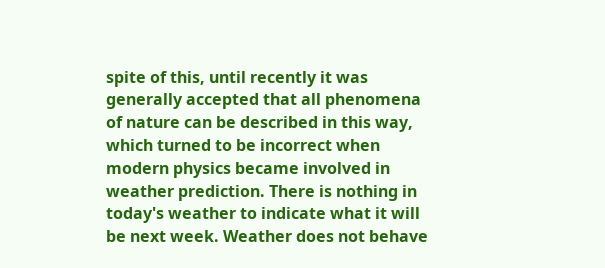spite of this, until recently it was generally accepted that all phenomena of nature can be described in this way, which turned to be incorrect when modern physics became involved in weather prediction. There is nothing in today's weather to indicate what it will be next week. Weather does not behave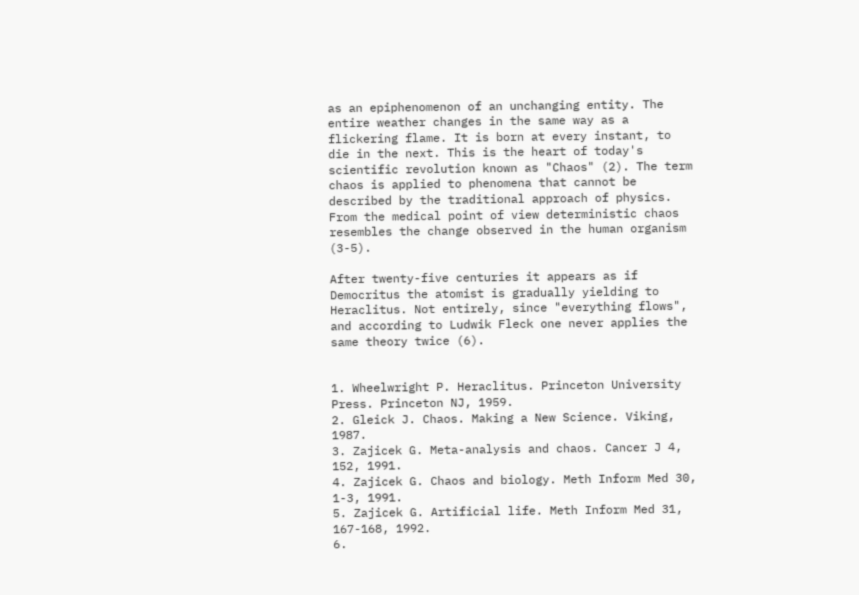as an epiphenomenon of an unchanging entity. The entire weather changes in the same way as a flickering flame. It is born at every instant, to die in the next. This is the heart of today's scientific revolution known as "Chaos" (2). The term chaos is applied to phenomena that cannot be described by the traditional approach of physics. From the medical point of view deterministic chaos resembles the change observed in the human organism (3-5).

After twenty-five centuries it appears as if Democritus the atomist is gradually yielding to Heraclitus. Not entirely, since "everything flows", and according to Ludwik Fleck one never applies the same theory twice (6).


1. Wheelwright P. Heraclitus. Princeton University Press. Princeton NJ, 1959.
2. Gleick J. Chaos. Making a New Science. Viking, 1987.
3. Zajicek G. Meta-analysis and chaos. Cancer J 4, 152, 1991.
4. Zajicek G. Chaos and biology. Meth Inform Med 30, 1-3, 1991.
5. Zajicek G. Artificial life. Meth Inform Med 31, 167-168, 1992.
6.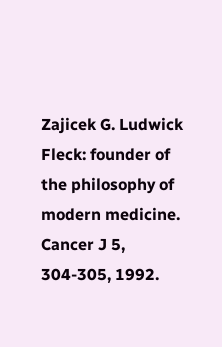Zajicek G. Ludwick Fleck: founder of the philosophy of modern medicine. Cancer J 5, 304-305, 1992.